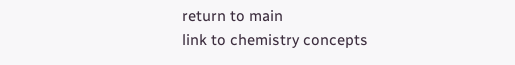return to main
link to chemistry concepts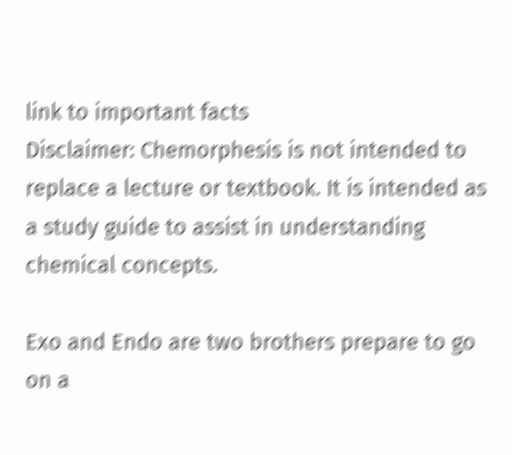link to important facts
Disclaimer: Chemorphesis is not intended to replace a lecture or textbook. It is intended as a study guide to assist in understanding chemical concepts.

Exo and Endo are two brothers prepare to go on a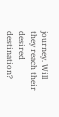journey. Will they reach their desired destination?